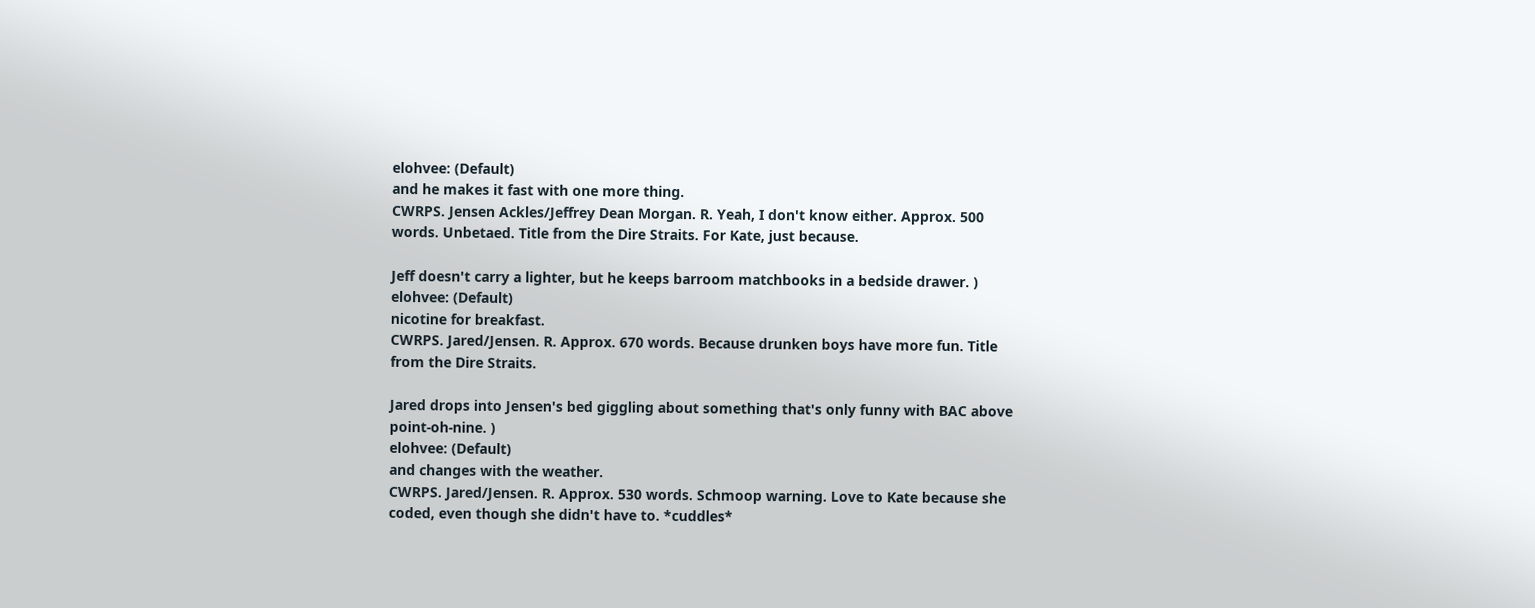elohvee: (Default)
and he makes it fast with one more thing.
CWRPS. Jensen Ackles/Jeffrey Dean Morgan. R. Yeah, I don't know either. Approx. 500 words. Unbetaed. Title from the Dire Straits. For Kate, just because.

Jeff doesn't carry a lighter, but he keeps barroom matchbooks in a bedside drawer. )
elohvee: (Default)
nicotine for breakfast.
CWRPS. Jared/Jensen. R. Approx. 670 words. Because drunken boys have more fun. Title from the Dire Straits.

Jared drops into Jensen's bed giggling about something that's only funny with BAC above point-oh-nine. )
elohvee: (Default)
and changes with the weather.
CWRPS. Jared/Jensen. R. Approx. 530 words. Schmoop warning. Love to Kate because she coded, even though she didn't have to. *cuddles*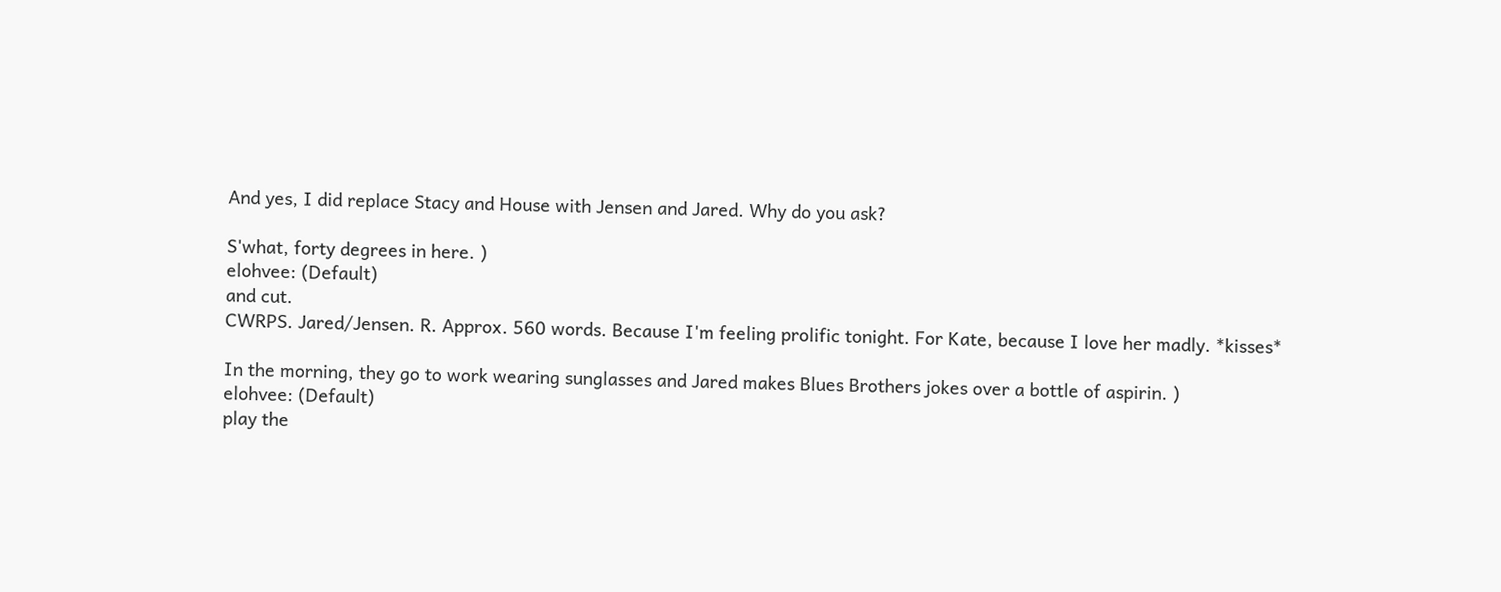And yes, I did replace Stacy and House with Jensen and Jared. Why do you ask?

S'what, forty degrees in here. )
elohvee: (Default)
and cut.
CWRPS. Jared/Jensen. R. Approx. 560 words. Because I'm feeling prolific tonight. For Kate, because I love her madly. *kisses*

In the morning, they go to work wearing sunglasses and Jared makes Blues Brothers jokes over a bottle of aspirin. )
elohvee: (Default)
play the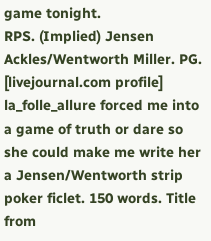game tonight.
RPS. (Implied) Jensen Ackles/Wentworth Miller. PG. [livejournal.com profile] la_folle_allure forced me into a game of truth or dare so she could make me write her a Jensen/Wentworth strip poker ficlet. 150 words. Title from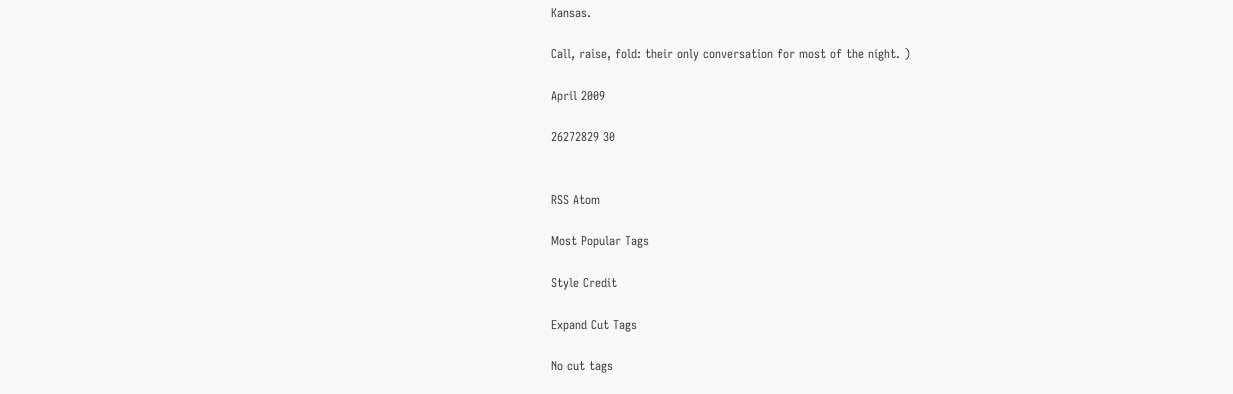Kansas.

Call, raise, fold: their only conversation for most of the night. )

April 2009

26272829 30


RSS Atom

Most Popular Tags

Style Credit

Expand Cut Tags

No cut tags